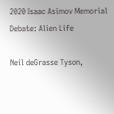2020 Isaac Asimov Memorial Debate: Alien Life

Neil deGrasse Tyson,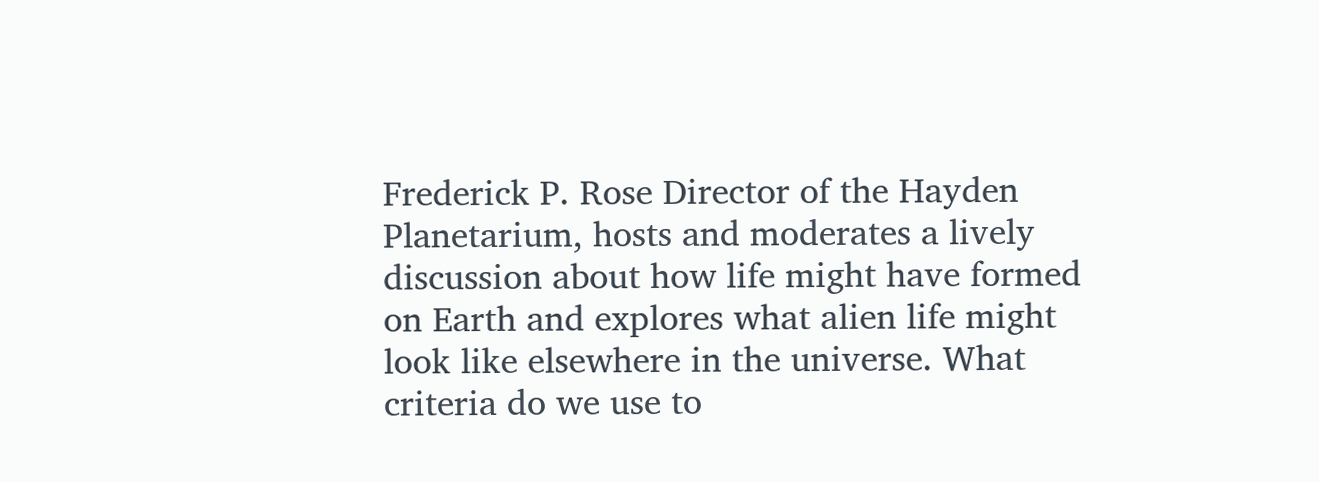Frederick P. Rose Director of the Hayden Planetarium, hosts and moderates a lively discussion about how life might have formed on Earth and explores what alien life might look like elsewhere in the universe. What criteria do we use to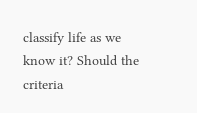classify life as we know it? Should the criteria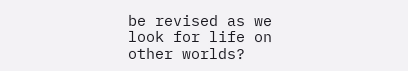be revised as we look for life on other worlds?